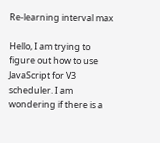Re-learning interval max

Hello, I am trying to figure out how to use JavaScript for V3 scheduler. I am wondering if there is a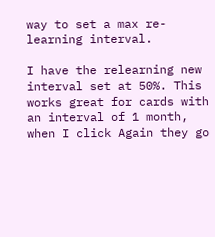way to set a max re-learning interval.

I have the relearning new interval set at 50%. This works great for cards with an interval of 1 month, when I click Again they go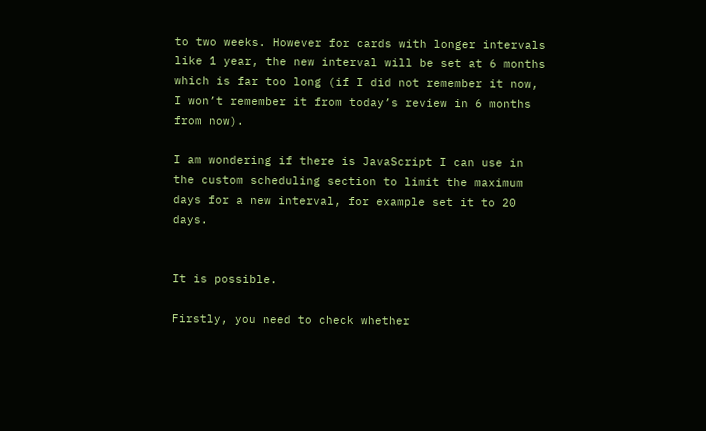to two weeks. However for cards with longer intervals like 1 year, the new interval will be set at 6 months which is far too long (if I did not remember it now, I won’t remember it from today’s review in 6 months from now).

I am wondering if there is JavaScript I can use in the custom scheduling section to limit the maximum days for a new interval, for example set it to 20 days.


It is possible.

Firstly, you need to check whether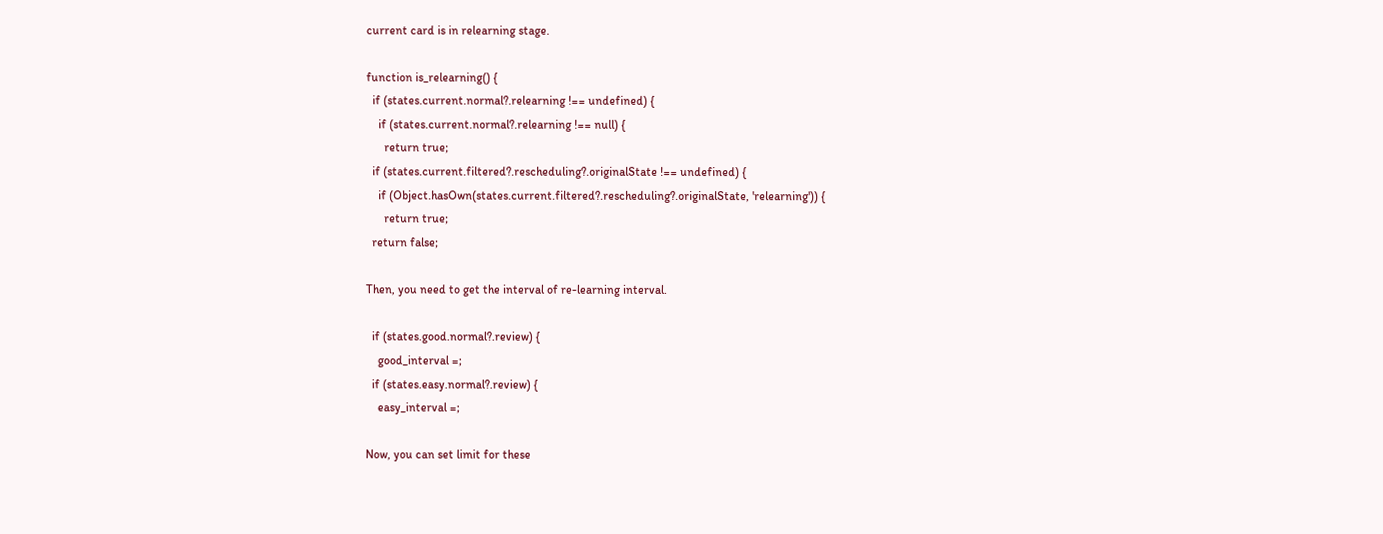current card is in relearning stage.

function is_relearning() {
  if (states.current.normal?.relearning !== undefined) {
    if (states.current.normal?.relearning !== null) {
      return true;
  if (states.current.filtered?.rescheduling?.originalState !== undefined) {
    if (Object.hasOwn(states.current.filtered?.rescheduling?.originalState, 'relearning')) {
      return true;
  return false;

Then, you need to get the interval of re-learning interval.

  if (states.good.normal?.review) {
    good_interval =;
  if (states.easy.normal?.review) {
    easy_interval =;

Now, you can set limit for these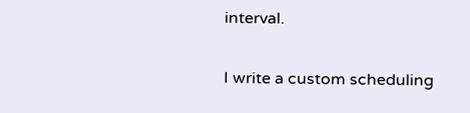interval.

I write a custom scheduling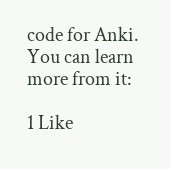code for Anki. You can learn more from it:

1 Like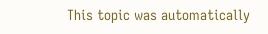This topic was automatically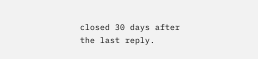closed 30 days after the last reply.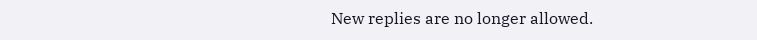New replies are no longer allowed.